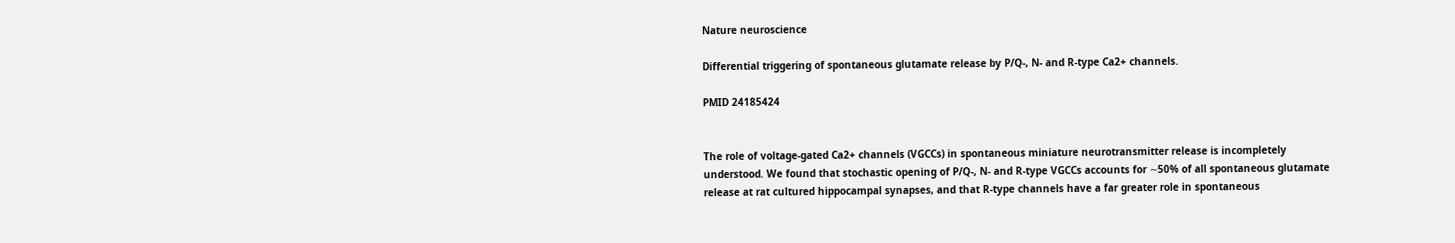Nature neuroscience

Differential triggering of spontaneous glutamate release by P/Q-, N- and R-type Ca2+ channels.

PMID 24185424


The role of voltage-gated Ca2+ channels (VGCCs) in spontaneous miniature neurotransmitter release is incompletely understood. We found that stochastic opening of P/Q-, N- and R-type VGCCs accounts for ∼50% of all spontaneous glutamate release at rat cultured hippocampal synapses, and that R-type channels have a far greater role in spontaneous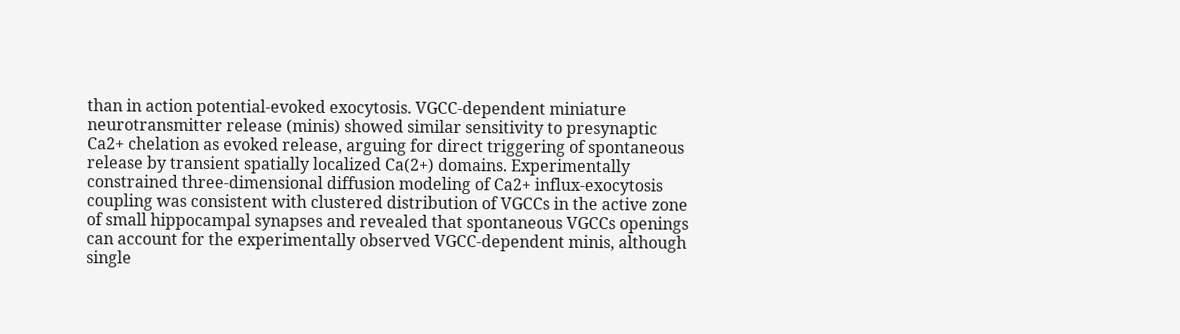than in action potential-evoked exocytosis. VGCC-dependent miniature neurotransmitter release (minis) showed similar sensitivity to presynaptic Ca2+ chelation as evoked release, arguing for direct triggering of spontaneous release by transient spatially localized Ca(2+) domains. Experimentally constrained three-dimensional diffusion modeling of Ca2+ influx-exocytosis coupling was consistent with clustered distribution of VGCCs in the active zone of small hippocampal synapses and revealed that spontaneous VGCCs openings can account for the experimentally observed VGCC-dependent minis, although single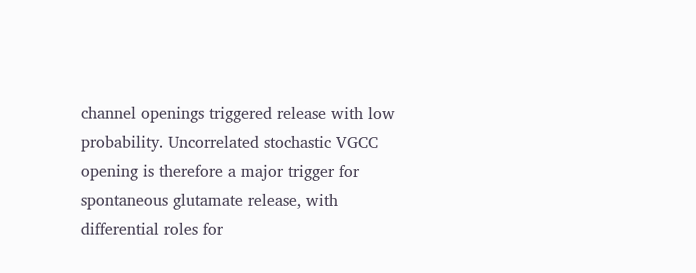channel openings triggered release with low probability. Uncorrelated stochastic VGCC opening is therefore a major trigger for spontaneous glutamate release, with differential roles for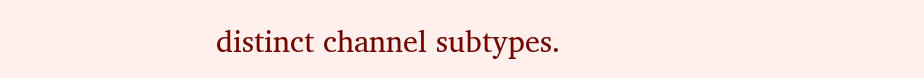distinct channel subtypes.